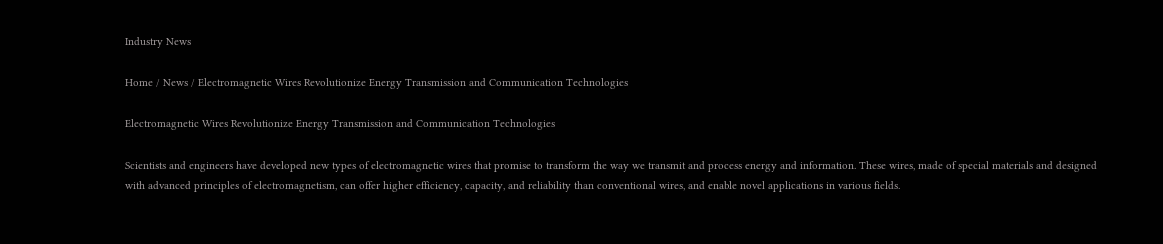Industry News

Home / News / Electromagnetic Wires Revolutionize Energy Transmission and Communication Technologies

Electromagnetic Wires Revolutionize Energy Transmission and Communication Technologies

Scientists and engineers have developed new types of electromagnetic wires that promise to transform the way we transmit and process energy and information. These wires, made of special materials and designed with advanced principles of electromagnetism, can offer higher efficiency, capacity, and reliability than conventional wires, and enable novel applications in various fields.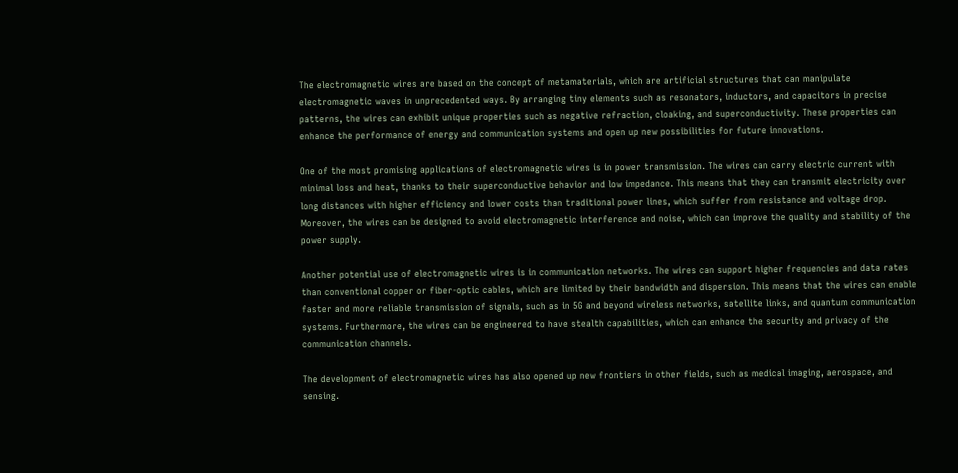The electromagnetic wires are based on the concept of metamaterials, which are artificial structures that can manipulate electromagnetic waves in unprecedented ways. By arranging tiny elements such as resonators, inductors, and capacitors in precise patterns, the wires can exhibit unique properties such as negative refraction, cloaking, and superconductivity. These properties can enhance the performance of energy and communication systems and open up new possibilities for future innovations.

One of the most promising applications of electromagnetic wires is in power transmission. The wires can carry electric current with minimal loss and heat, thanks to their superconductive behavior and low impedance. This means that they can transmit electricity over long distances with higher efficiency and lower costs than traditional power lines, which suffer from resistance and voltage drop. Moreover, the wires can be designed to avoid electromagnetic interference and noise, which can improve the quality and stability of the power supply.

Another potential use of electromagnetic wires is in communication networks. The wires can support higher frequencies and data rates than conventional copper or fiber-optic cables, which are limited by their bandwidth and dispersion. This means that the wires can enable faster and more reliable transmission of signals, such as in 5G and beyond wireless networks, satellite links, and quantum communication systems. Furthermore, the wires can be engineered to have stealth capabilities, which can enhance the security and privacy of the communication channels.

The development of electromagnetic wires has also opened up new frontiers in other fields, such as medical imaging, aerospace, and sensing.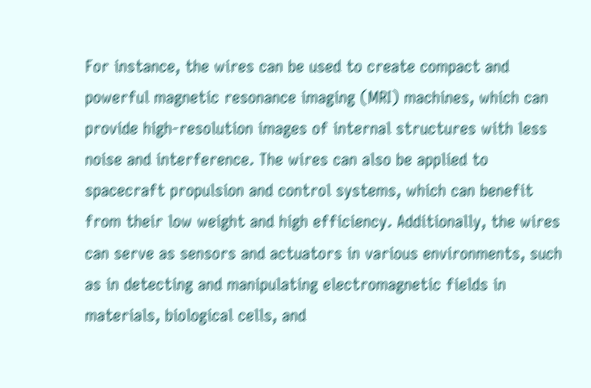For instance, the wires can be used to create compact and powerful magnetic resonance imaging (MRI) machines, which can provide high-resolution images of internal structures with less noise and interference. The wires can also be applied to spacecraft propulsion and control systems, which can benefit from their low weight and high efficiency. Additionally, the wires can serve as sensors and actuators in various environments, such as in detecting and manipulating electromagnetic fields in materials, biological cells, and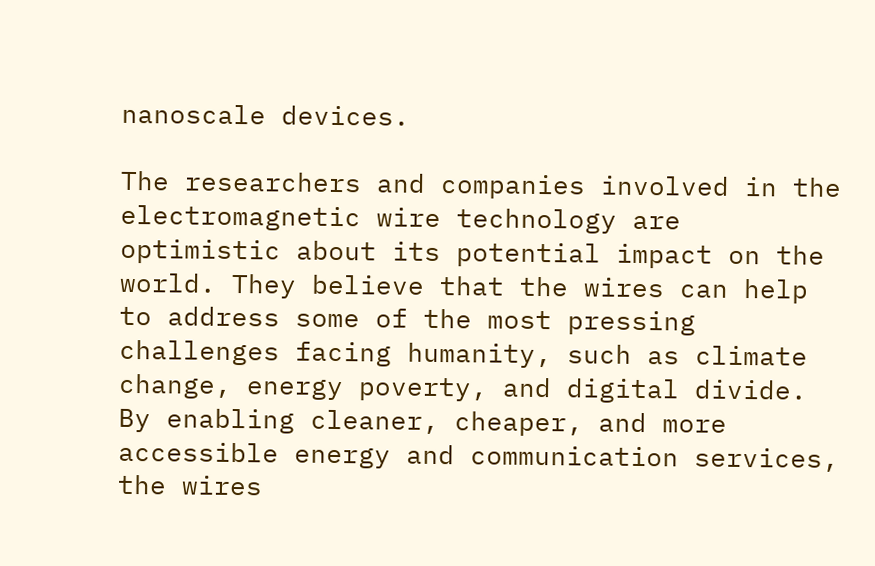nanoscale devices.

The researchers and companies involved in the electromagnetic wire technology are optimistic about its potential impact on the world. They believe that the wires can help to address some of the most pressing challenges facing humanity, such as climate change, energy poverty, and digital divide. By enabling cleaner, cheaper, and more accessible energy and communication services, the wires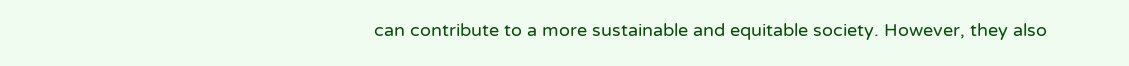can contribute to a more sustainable and equitable society. However, they also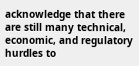acknowledge that there are still many technical, economic, and regulatory hurdles to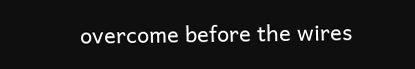overcome before the wires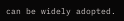can be widely adopted.